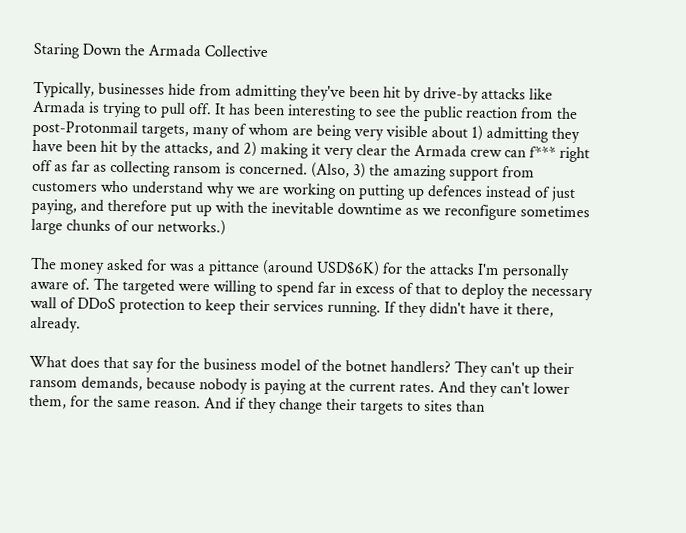Staring Down the Armada Collective

Typically, businesses hide from admitting they've been hit by drive-by attacks like Armada is trying to pull off. It has been interesting to see the public reaction from the post-Protonmail targets, many of whom are being very visible about 1) admitting they have been hit by the attacks, and 2) making it very clear the Armada crew can f*** right off as far as collecting ransom is concerned. (Also, 3) the amazing support from customers who understand why we are working on putting up defences instead of just paying, and therefore put up with the inevitable downtime as we reconfigure sometimes large chunks of our networks.)

The money asked for was a pittance (around USD$6K) for the attacks I'm personally aware of. The targeted were willing to spend far in excess of that to deploy the necessary wall of DDoS protection to keep their services running. If they didn't have it there, already.

What does that say for the business model of the botnet handlers? They can't up their ransom demands, because nobody is paying at the current rates. And they can't lower them, for the same reason. And if they change their targets to sites than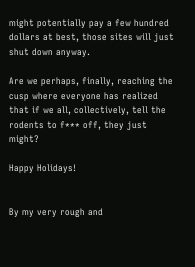might potentially pay a few hundred dollars at best, those sites will just shut down anyway.

Are we perhaps, finally, reaching the cusp where everyone has realized that if we all, collectively, tell the rodents to f*** off, they just might?

Happy Holidays!


By my very rough and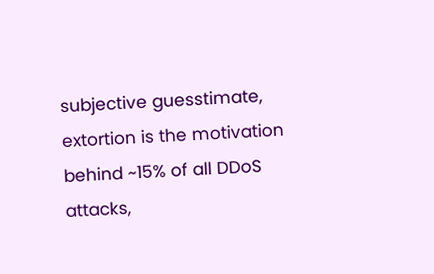subjective guesstimate, extortion is the motivation behind ~15% of all DDoS attacks,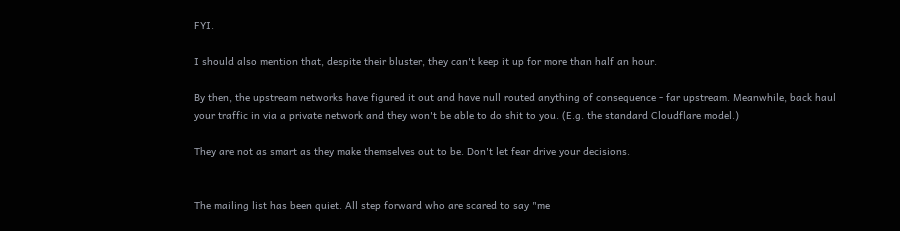FYI.

I should also mention that, despite their bluster, they can't keep it up for more than half an hour.

By then, the upstream networks have figured it out and have null routed anything of consequence - far upstream. Meanwhile, back haul your traffic in via a private network and they won't be able to do shit to you. (E.g. the standard Cloudflare model.)

They are not as smart as they make themselves out to be. Don't let fear drive your decisions.


The mailing list has been quiet. All step forward who are scared to say "me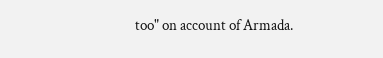too" on account of Armada.